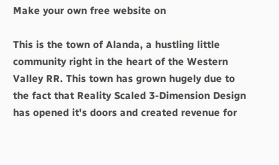Make your own free website on

This is the town of Alanda, a hustling little community right in the heart of the Western Valley RR. This town has grown hugely due to the fact that Reality Scaled 3-Dimension Design has opened it's doors and created revenue for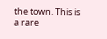the town. This is a rare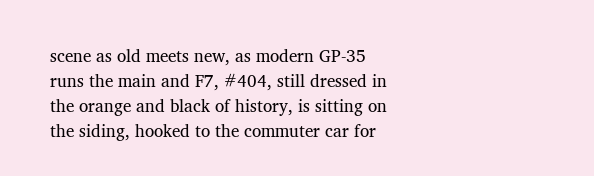scene as old meets new, as modern GP-35 runs the main and F7, #404, still dressed in the orange and black of history, is sitting on the siding, hooked to the commuter car for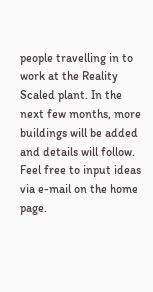people travelling in to work at the Reality Scaled plant. In the next few months, more buildings will be added and details will follow. Feel free to input ideas via e-mail on the home page.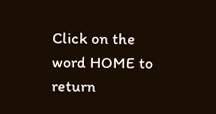Click on the word HOME to return